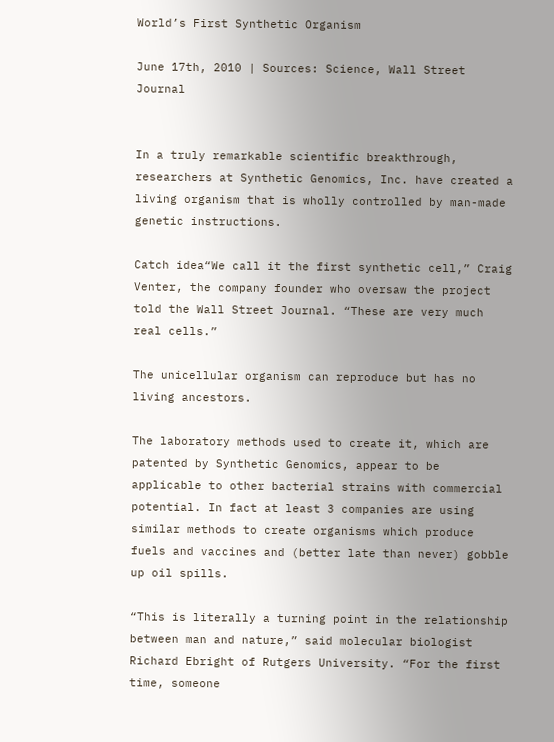World’s First Synthetic Organism

June 17th, 2010 | Sources: Science, Wall Street Journal


In a truly remarkable scientific breakthrough, researchers at Synthetic Genomics, Inc. have created a living organism that is wholly controlled by man-made genetic instructions.

Catch idea“We call it the first synthetic cell,” Craig Venter, the company founder who oversaw the project told the Wall Street Journal. “These are very much real cells.”

The unicellular organism can reproduce but has no living ancestors.

The laboratory methods used to create it, which are patented by Synthetic Genomics, appear to be applicable to other bacterial strains with commercial potential. In fact at least 3 companies are using similar methods to create organisms which produce fuels and vaccines and (better late than never) gobble up oil spills.

“This is literally a turning point in the relationship between man and nature,” said molecular biologist Richard Ebright of Rutgers University. “For the first time, someone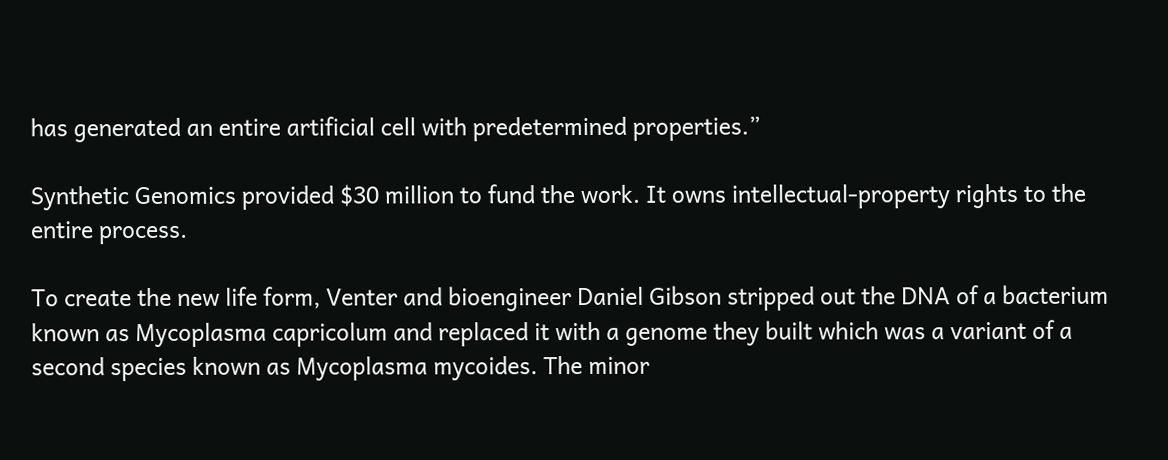has generated an entire artificial cell with predetermined properties.”

Synthetic Genomics provided $30 million to fund the work. It owns intellectual-property rights to the entire process.

To create the new life form, Venter and bioengineer Daniel Gibson stripped out the DNA of a bacterium known as Mycoplasma capricolum and replaced it with a genome they built which was a variant of a second species known as Mycoplasma mycoides. The minor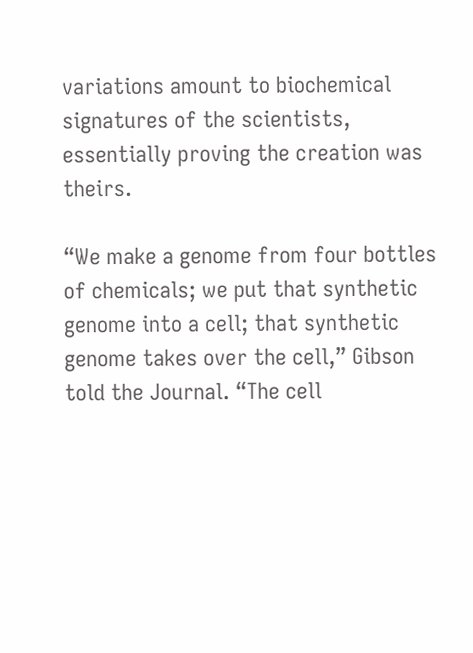variations amount to biochemical signatures of the scientists, essentially proving the creation was theirs.

“We make a genome from four bottles of chemicals; we put that synthetic genome into a cell; that synthetic genome takes over the cell,” Gibson told the Journal. “The cell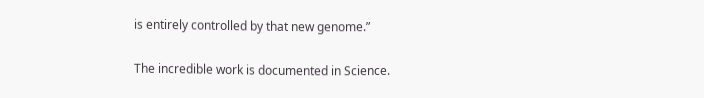is entirely controlled by that new genome.”

The incredible work is documented in Science.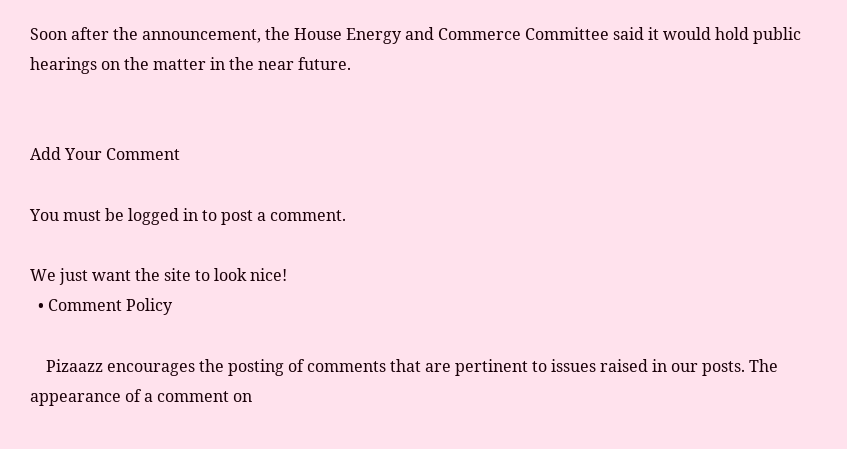Soon after the announcement, the House Energy and Commerce Committee said it would hold public hearings on the matter in the near future.


Add Your Comment

You must be logged in to post a comment.

We just want the site to look nice!
  • Comment Policy

    Pizaazz encourages the posting of comments that are pertinent to issues raised in our posts. The appearance of a comment on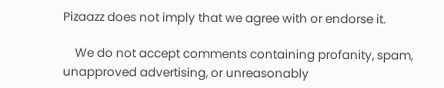Pizaazz does not imply that we agree with or endorse it.

    We do not accept comments containing profanity, spam, unapproved advertising, or unreasonably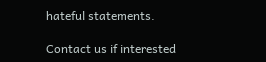hateful statements.

Contact us if interested